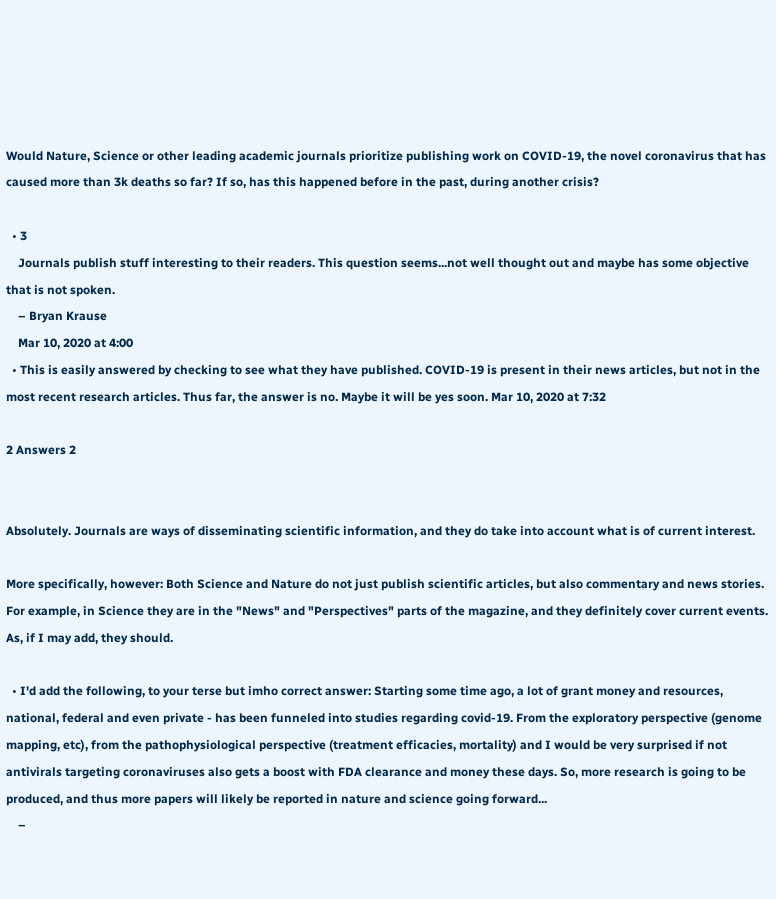Would Nature, Science or other leading academic journals prioritize publishing work on COVID-19, the novel coronavirus that has caused more than 3k deaths so far? If so, has this happened before in the past, during another crisis?

  • 3
    Journals publish stuff interesting to their readers. This question seems...not well thought out and maybe has some objective that is not spoken.
    – Bryan Krause
    Mar 10, 2020 at 4:00
  • This is easily answered by checking to see what they have published. COVID-19 is present in their news articles, but not in the most recent research articles. Thus far, the answer is no. Maybe it will be yes soon. Mar 10, 2020 at 7:32

2 Answers 2


Absolutely. Journals are ways of disseminating scientific information, and they do take into account what is of current interest.

More specifically, however: Both Science and Nature do not just publish scientific articles, but also commentary and news stories. For example, in Science they are in the "News" and "Perspectives" parts of the magazine, and they definitely cover current events. As, if I may add, they should.

  • I'd add the following, to your terse but imho correct answer: Starting some time ago, a lot of grant money and resources, national, federal and even private - has been funneled into studies regarding covid-19. From the exploratory perspective (genome mapping, etc), from the pathophysiological perspective (treatment efficacies, mortality) and I would be very surprised if not antivirals targeting coronaviruses also gets a boost with FDA clearance and money these days. So, more research is going to be produced, and thus more papers will likely be reported in nature and science going forward...
    –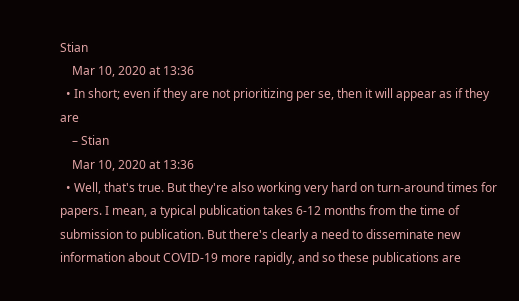Stian
    Mar 10, 2020 at 13:36
  • In short; even if they are not prioritizing per se, then it will appear as if they are
    – Stian
    Mar 10, 2020 at 13:36
  • Well, that's true. But they're also working very hard on turn-around times for papers. I mean, a typical publication takes 6-12 months from the time of submission to publication. But there's clearly a need to disseminate new information about COVID-19 more rapidly, and so these publications are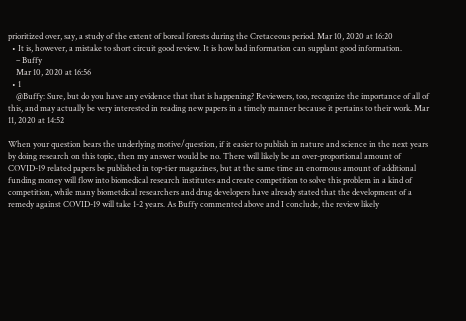prioritized over, say, a study of the extent of boreal forests during the Cretaceous period. Mar 10, 2020 at 16:20
  • It is, however, a mistake to short circuit good review. It is how bad information can supplant good information.
    – Buffy
    Mar 10, 2020 at 16:56
  • 1
    @Buffy: Sure, but do you have any evidence that that is happening? Reviewers, too, recognize the importance of all of this, and may actually be very interested in reading new papers in a timely manner because it pertains to their work. Mar 11, 2020 at 14:52

When your question bears the underlying motive/question, if it easier to publish in nature and science in the next years by doing research on this topic, then my answer would be no. There will likely be an over-proportional amount of COVID-19 related papers be published in top-tier magazines, but at the same time an enormous amount of additional funding money will flow into biomedical research institutes and create competition to solve this problem in a kind of competition, while many biometdical researchers and drug developers have already stated that the development of a remedy against COVID-19 will take 1-2 years. As Buffy commented above and I conclude, the review likely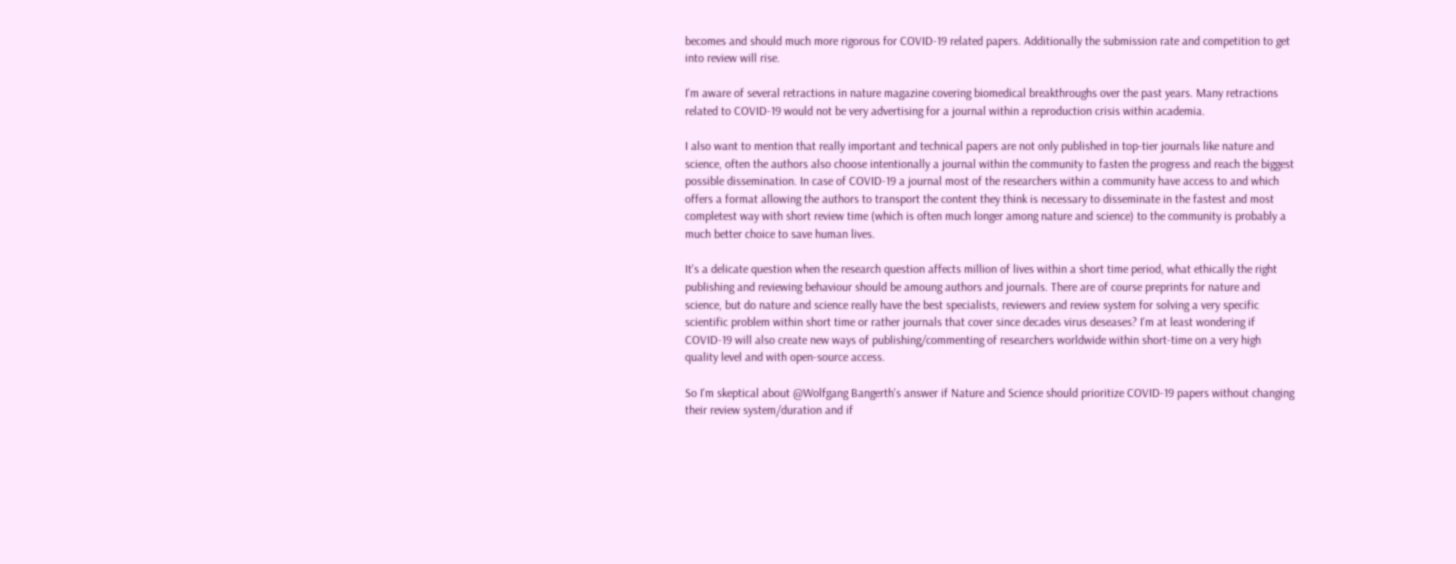becomes and should much more rigorous for COVID-19 related papers. Additionally the submission rate and competition to get into review will rise.

I'm aware of several retractions in nature magazine covering biomedical breakthroughs over the past years. Many retractions related to COVID-19 would not be very advertising for a journal within a reproduction crisis within academia.

I also want to mention that really important and technical papers are not only published in top-tier journals like nature and science, often the authors also choose intentionally a journal within the community to fasten the progress and reach the biggest possible dissemination. In case of COVID-19 a journal most of the researchers within a community have access to and which offers a format allowing the authors to transport the content they think is necessary to disseminate in the fastest and most completest way with short review time (which is often much longer among nature and science) to the community is probably a much better choice to save human lives.

It's a delicate question when the research question affects million of lives within a short time period, what ethically the right publishing and reviewing behaviour should be amoung authors and journals. There are of course preprints for nature and science, but do nature and science really have the best specialists, reviewers and review system for solving a very specific scientific problem within short time or rather journals that cover since decades virus deseases? I'm at least wondering if COVID-19 will also create new ways of publishing/commenting of researchers worldwide within short-time on a very high quality level and with open-source access.

So I'm skeptical about @Wolfgang Bangerth's answer if Nature and Science should prioritize COVID-19 papers without changing their review system/duration and if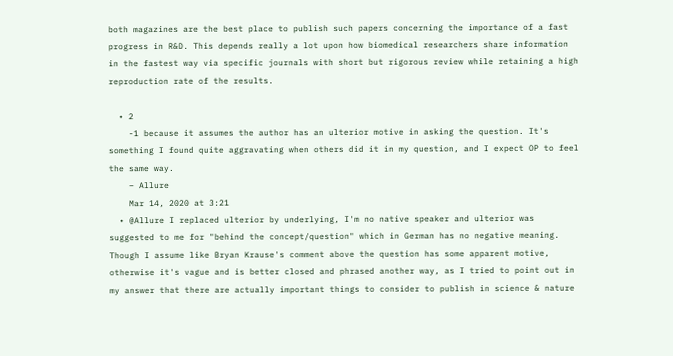both magazines are the best place to publish such papers concerning the importance of a fast progress in R&D. This depends really a lot upon how biomedical researchers share information in the fastest way via specific journals with short but rigorous review while retaining a high reproduction rate of the results.

  • 2
    -1 because it assumes the author has an ulterior motive in asking the question. It's something I found quite aggravating when others did it in my question, and I expect OP to feel the same way.
    – Allure
    Mar 14, 2020 at 3:21
  • @Allure I replaced ulterior by underlying, I'm no native speaker and ulterior was suggested to me for "behind the concept/question" which in German has no negative meaning. Though I assume like Bryan Krause's comment above the question has some apparent motive, otherwise it's vague and is better closed and phrased another way, as I tried to point out in my answer that there are actually important things to consider to publish in science & nature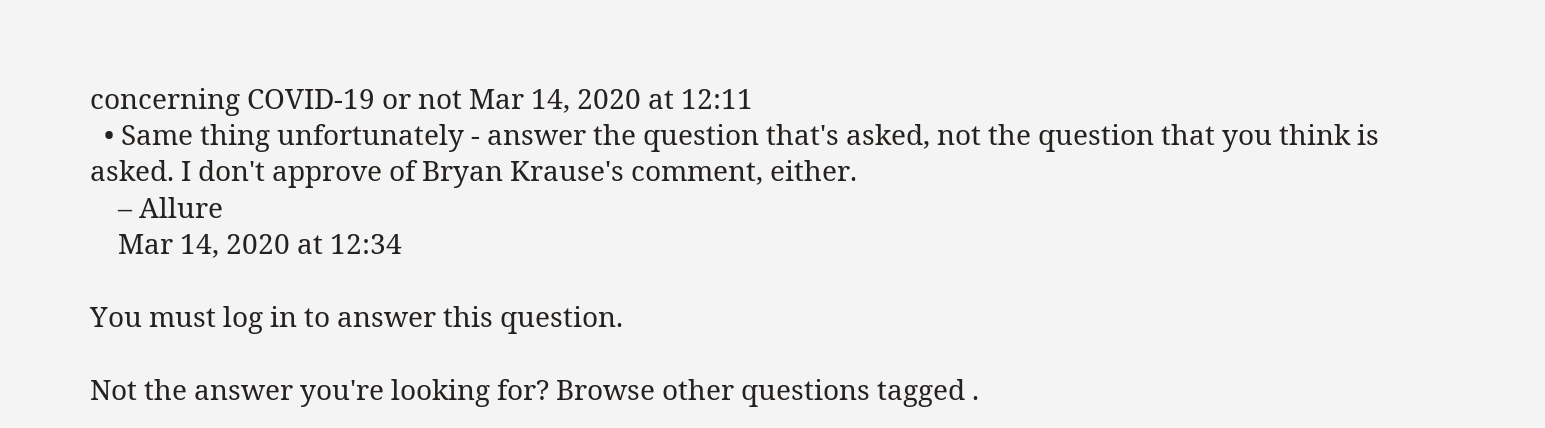concerning COVID-19 or not Mar 14, 2020 at 12:11
  • Same thing unfortunately - answer the question that's asked, not the question that you think is asked. I don't approve of Bryan Krause's comment, either.
    – Allure
    Mar 14, 2020 at 12:34

You must log in to answer this question.

Not the answer you're looking for? Browse other questions tagged .